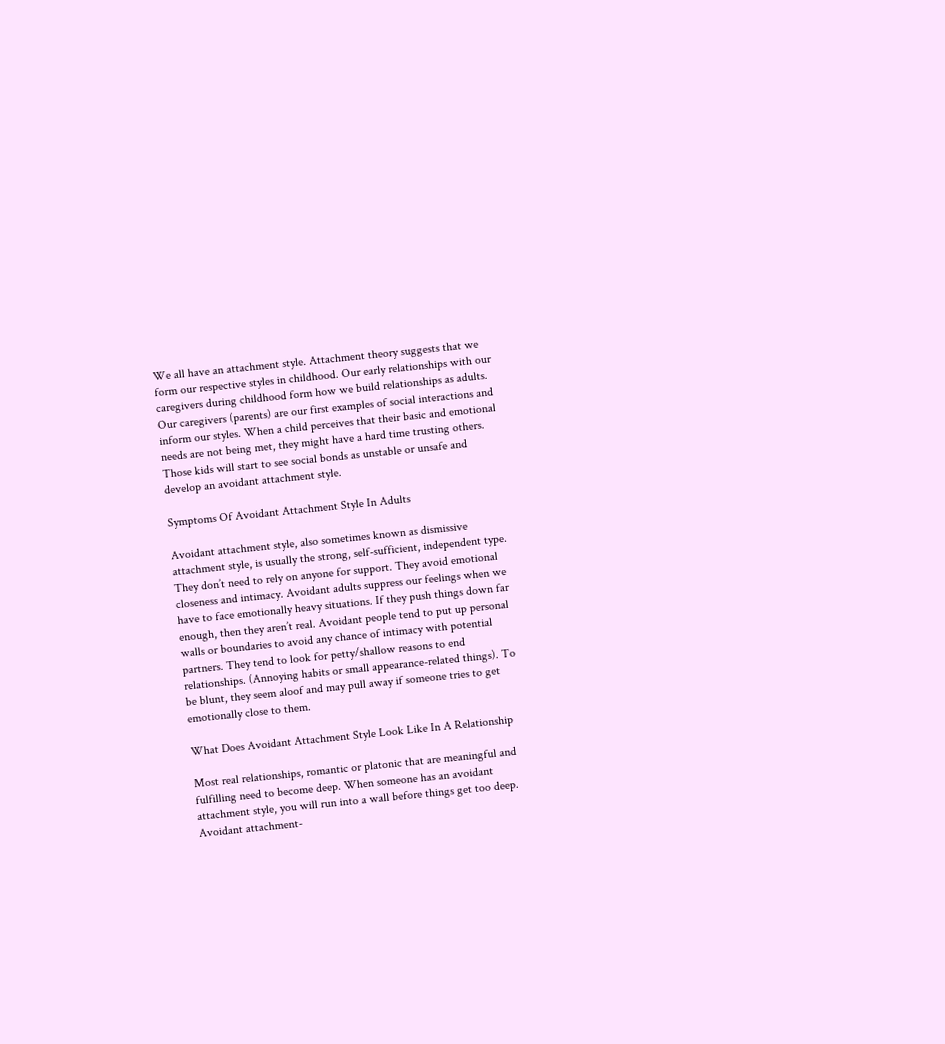We all have an attachment style. Attachment theory suggests that we form our respective styles in childhood. Our early relationships with our caregivers during childhood form how we build relationships as adults. Our caregivers (parents) are our first examples of social interactions and inform our styles. When a child perceives that their basic and emotional needs are not being met, they might have a hard time trusting others. Those kids will start to see social bonds as unstable or unsafe and develop an avoidant attachment style.

Symptoms Of Avoidant Attachment Style In Adults

Avoidant attachment style, also sometimes known as dismissive attachment style, is usually the strong, self-sufficient, independent type. They don’t need to rely on anyone for support. They avoid emotional closeness and intimacy. Avoidant adults suppress our feelings when we have to face emotionally heavy situations. If they push things down far enough, then they aren’t real. Avoidant people tend to put up personal walls or boundaries to avoid any chance of intimacy with potential partners. They tend to look for petty/shallow reasons to end relationships. (Annoying habits or small appearance-related things). To be blunt, they seem aloof and may pull away if someone tries to get emotionally close to them.

What Does Avoidant Attachment Style Look Like In A Relationship

Most real relationships, romantic or platonic that are meaningful and fulfilling need to become deep. When someone has an avoidant attachment style, you will run into a wall before things get too deep. Avoidant attachment-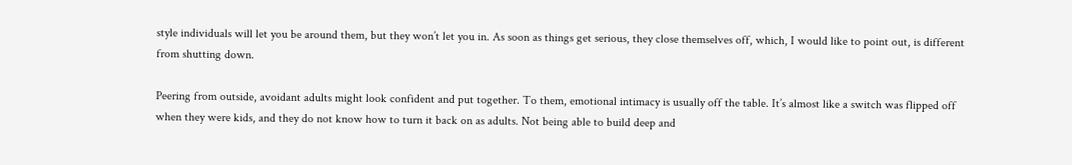style individuals will let you be around them, but they won’t let you in. As soon as things get serious, they close themselves off, which, I would like to point out, is different from shutting down.

Peering from outside, avoidant adults might look confident and put together. To them, emotional intimacy is usually off the table. It’s almost like a switch was flipped off when they were kids, and they do not know how to turn it back on as adults. Not being able to build deep and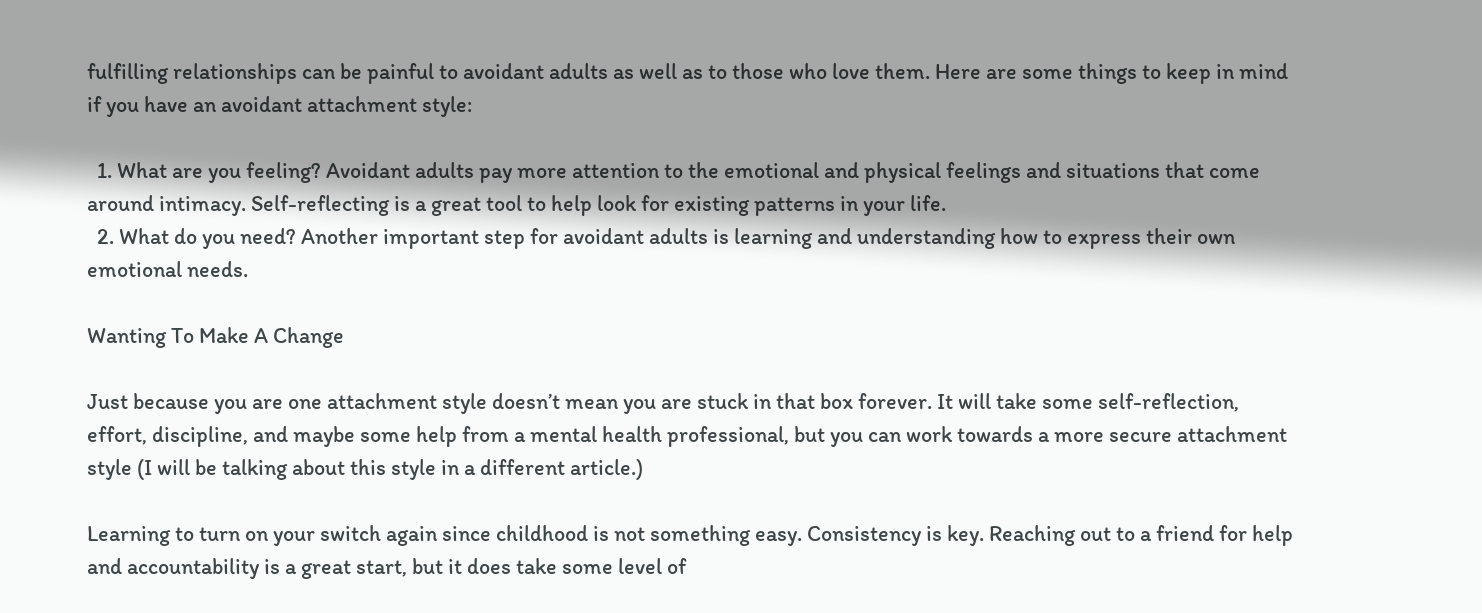fulfilling relationships can be painful to avoidant adults as well as to those who love them. Here are some things to keep in mind if you have an avoidant attachment style:

  1. What are you feeling? Avoidant adults pay more attention to the emotional and physical feelings and situations that come around intimacy. Self-reflecting is a great tool to help look for existing patterns in your life.
  2. What do you need? Another important step for avoidant adults is learning and understanding how to express their own emotional needs.

Wanting To Make A Change

Just because you are one attachment style doesn’t mean you are stuck in that box forever. It will take some self-reflection, effort, discipline, and maybe some help from a mental health professional, but you can work towards a more secure attachment style (I will be talking about this style in a different article.)

Learning to turn on your switch again since childhood is not something easy. Consistency is key. Reaching out to a friend for help and accountability is a great start, but it does take some level of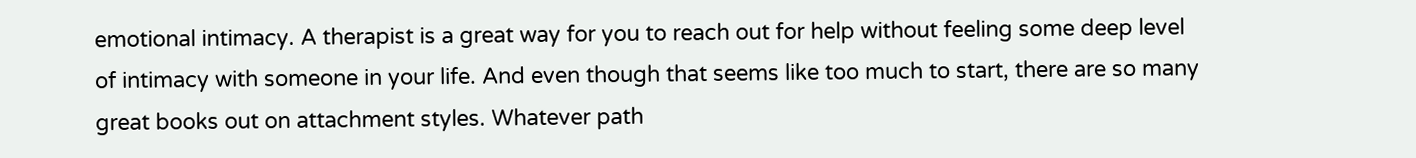emotional intimacy. A therapist is a great way for you to reach out for help without feeling some deep level of intimacy with someone in your life. And even though that seems like too much to start, there are so many great books out on attachment styles. Whatever path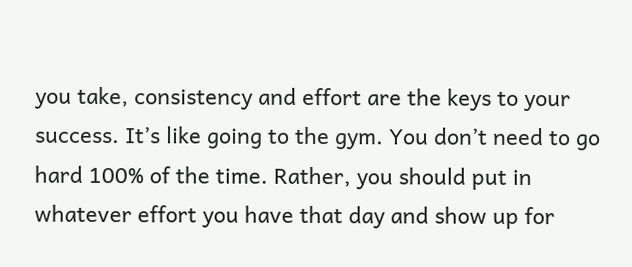you take, consistency and effort are the keys to your success. It’s like going to the gym. You don’t need to go hard 100% of the time. Rather, you should put in whatever effort you have that day and show up for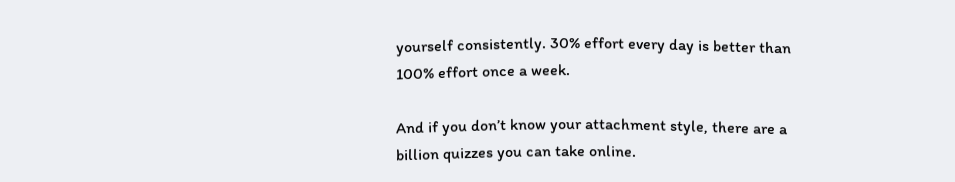yourself consistently. 30% effort every day is better than 100% effort once a week.

And if you don’t know your attachment style, there are a billion quizzes you can take online.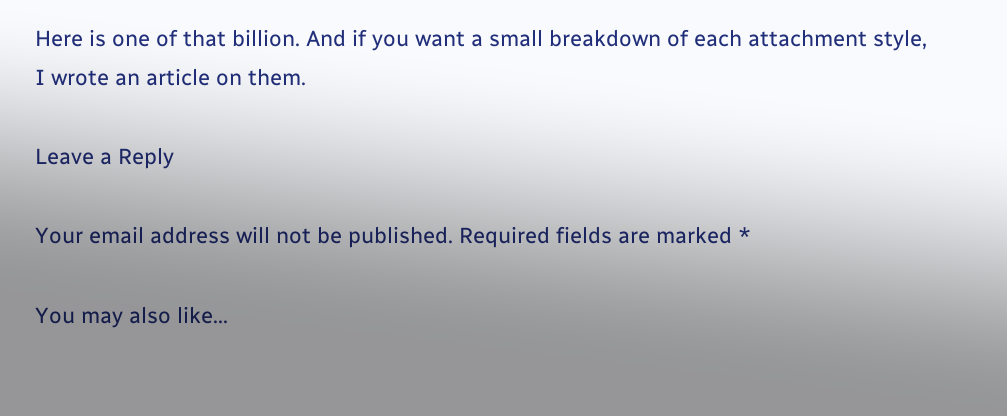Here is one of that billion. And if you want a small breakdown of each attachment style, I wrote an article on them.

Leave a Reply

Your email address will not be published. Required fields are marked *

You may also like...